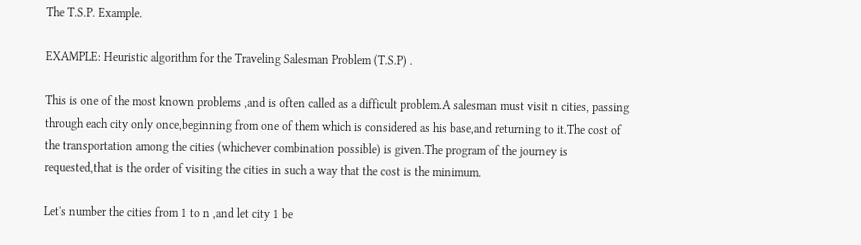The T.S.P. Example.

EXAMPLE: Heuristic algorithm for the Traveling Salesman Problem (T.S.P) .

This is one of the most known problems ,and is often called as a difficult problem.A salesman must visit n cities, passing through each city only once,beginning from one of them which is considered as his base,and returning to it.The cost of the transportation among the cities (whichever combination possible) is given.The program of the journey is requested,that is the order of visiting the cities in such a way that the cost is the minimum.

Let's number the cities from 1 to n ,and let city 1 be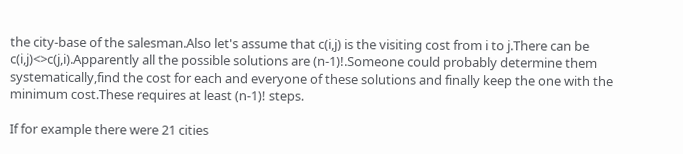the city-base of the salesman.Also let's assume that c(i,j) is the visiting cost from i to j.There can be c(i,j)<>c(j,i).Apparently all the possible solutions are (n-1)!.Someone could probably determine them systematically,find the cost for each and everyone of these solutions and finally keep the one with the minimum cost.These requires at least (n-1)! steps.

If for example there were 21 cities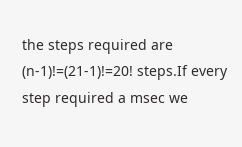the steps required are (n-1)!=(21-1)!=20! steps.If every step required a msec we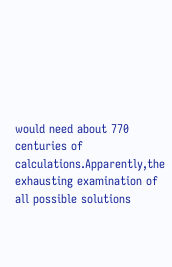would need about 770 centuries of calculations.Apparently,the exhausting examination of all possible solutions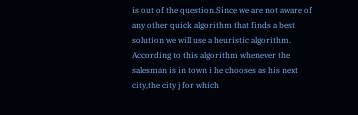is out of the question.Since we are not aware of any other quick algorithm that finds a best solution we will use a heuristic algorithm. According to this algorithm whenever the salesman is in town i he chooses as his next city,the city j for which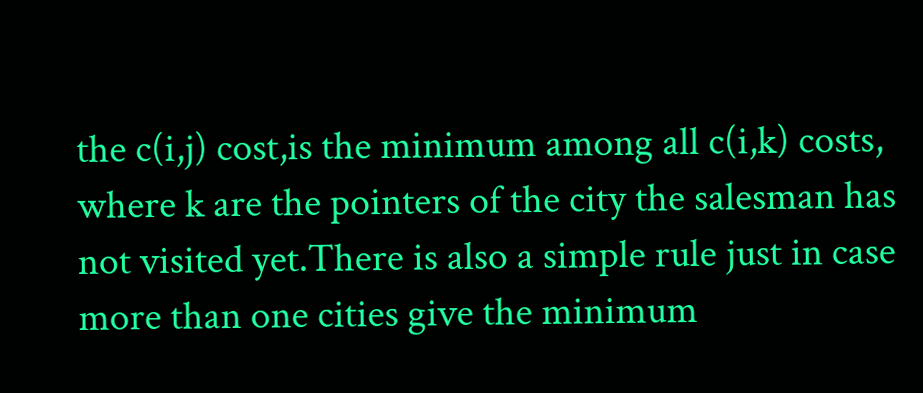the c(i,j) cost,is the minimum among all c(i,k) costs, where k are the pointers of the city the salesman has not visited yet.There is also a simple rule just in case more than one cities give the minimum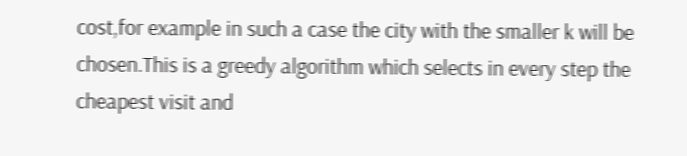cost,for example in such a case the city with the smaller k will be chosen.This is a greedy algorithm which selects in every step the cheapest visit and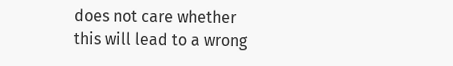does not care whether this will lead to a wrong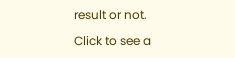result or not.

Click to see a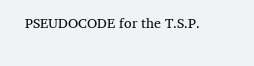PSEUDOCODE for the T.S.P.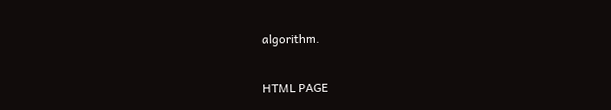algorithm.

HTML PAGE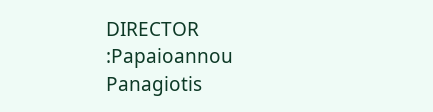DIRECTOR :Papaioannou Panagiotis